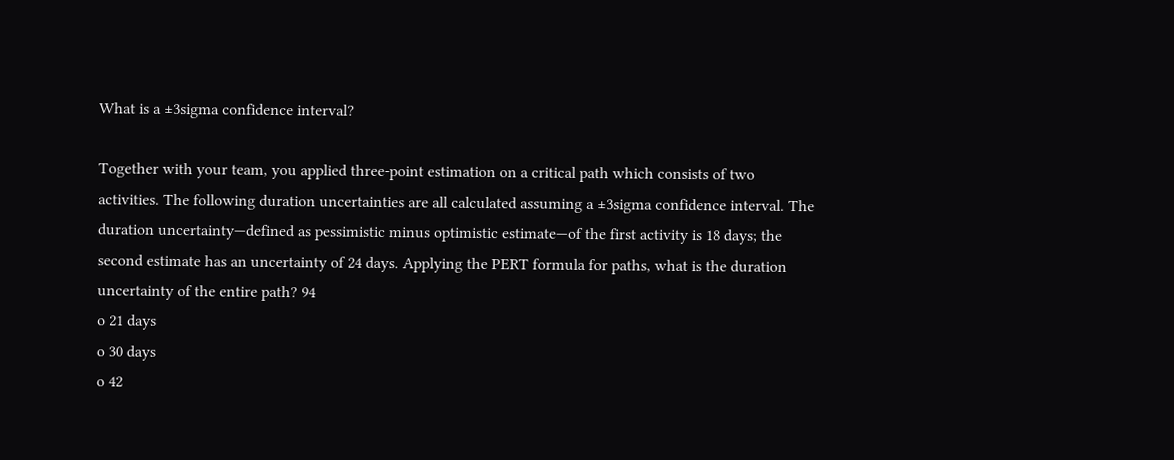What is a ±3sigma confidence interval?

Together with your team, you applied three-point estimation on a critical path which consists of two activities. The following duration uncertainties are all calculated assuming a ±3sigma confidence interval. The duration uncertainty—defined as pessimistic minus optimistic estimate—of the first activity is 18 days; the second estimate has an uncertainty of 24 days. Applying the PERT formula for paths, what is the duration uncertainty of the entire path? 94
o 21 days
o 30 days
o 42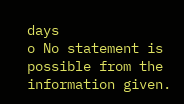days
o No statement is possible from the information given.